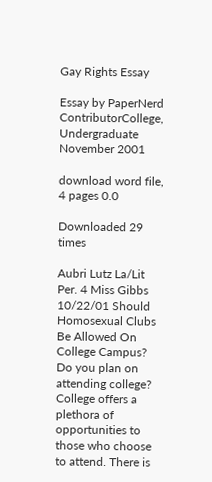Gay Rights Essay

Essay by PaperNerd ContributorCollege, Undergraduate November 2001

download word file, 4 pages 0.0

Downloaded 29 times

Aubri Lutz La/Lit Per. 4 Miss Gibbs 10/22/01 Should Homosexual Clubs Be Allowed On College Campus? Do you plan on attending college? College offers a plethora of opportunities to those who choose to attend. There is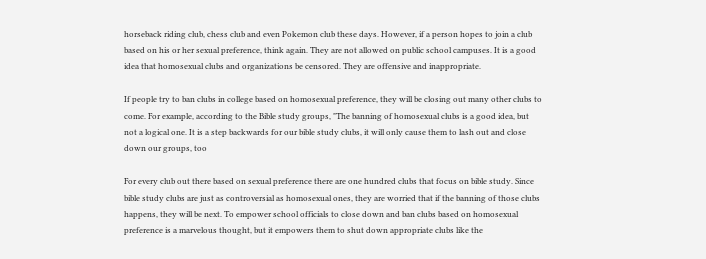horseback riding club, chess club and even Pokemon club these days. However, if a person hopes to join a club based on his or her sexual preference, think again. They are not allowed on public school campuses. It is a good idea that homosexual clubs and organizations be censored. They are offensive and inappropriate.

If people try to ban clubs in college based on homosexual preference, they will be closing out many other clubs to come. For example, according to the Bible study groups, "The banning of homosexual clubs is a good idea, but not a logical one. It is a step backwards for our bible study clubs, it will only cause them to lash out and close down our groups, too

For every club out there based on sexual preference there are one hundred clubs that focus on bible study. Since bible study clubs are just as controversial as homosexual ones, they are worried that if the banning of those clubs happens, they will be next. To empower school officials to close down and ban clubs based on homosexual preference is a marvelous thought, but it empowers them to shut down appropriate clubs like the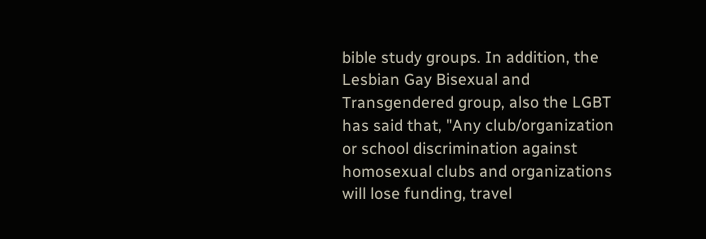bible study groups. In addition, the Lesbian Gay Bisexual and Transgendered group, also the LGBT has said that, "Any club/organization or school discrimination against homosexual clubs and organizations will lose funding, travel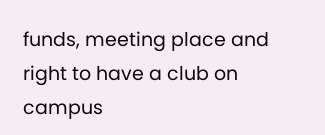funds, meeting place and right to have a club on campus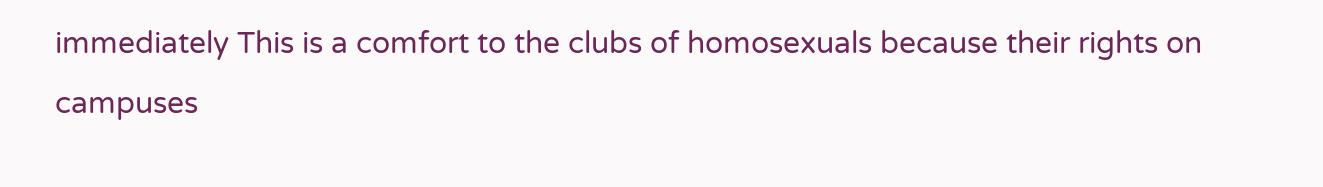immediately This is a comfort to the clubs of homosexuals because their rights on campuses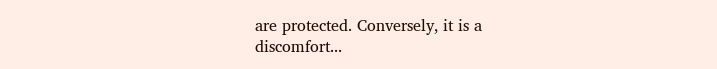are protected. Conversely, it is a discomfort...